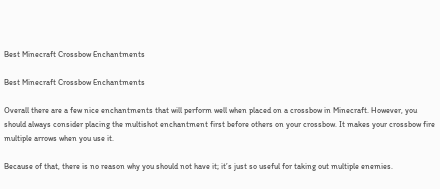Best Minecraft Crossbow Enchantments

Best Minecraft Crossbow Enchantments

Overall there are a few nice enchantments that will perform well when placed on a crossbow in Minecraft. However, you should always consider placing the multishot enchantment first before others on your crossbow. It makes your crossbow fire multiple arrows when you use it.

Because of that, there is no reason why you should not have it; it’s just so useful for taking out multiple enemies.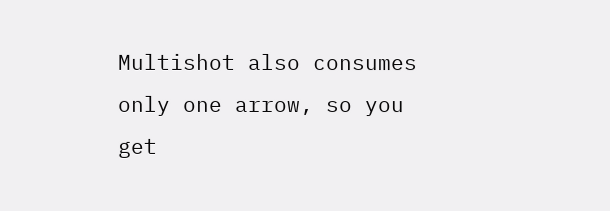Multishot also consumes only one arrow, so you get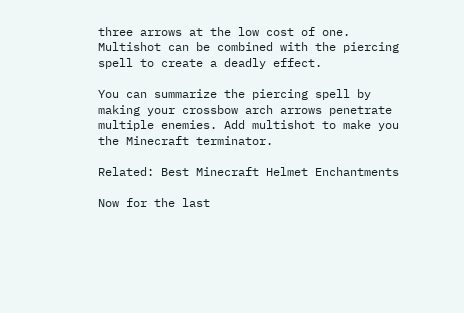three arrows at the low cost of one. Multishot can be combined with the piercing spell to create a deadly effect.

You can summarize the piercing spell by making your crossbow arch arrows penetrate multiple enemies. Add multishot to make you the Minecraft terminator.

Related: Best Minecraft Helmet Enchantments

Now for the last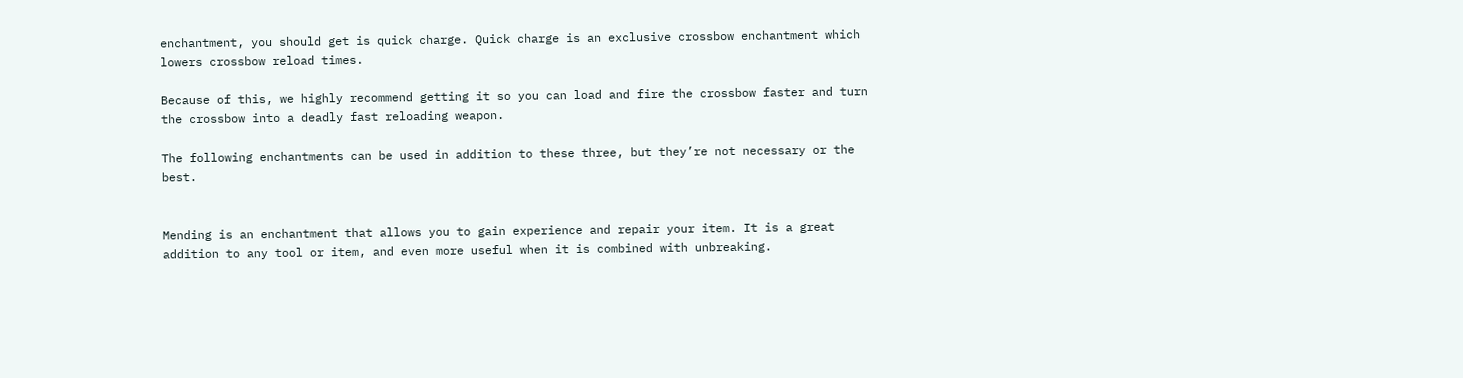enchantment, you should get is quick charge. Quick charge is an exclusive crossbow enchantment which lowers crossbow reload times.

Because of this, we highly recommend getting it so you can load and fire the crossbow faster and turn the crossbow into a deadly fast reloading weapon.

The following enchantments can be used in addition to these three, but they’re not necessary or the best.


Mending is an enchantment that allows you to gain experience and repair your item. It is a great addition to any tool or item, and even more useful when it is combined with unbreaking.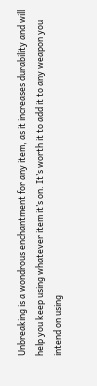Unbreaking is a wondrous enchantment for any item, as it increases durability and will help you keep using whatever item it’s on. It’s worth it to add it to any weapon you intend on using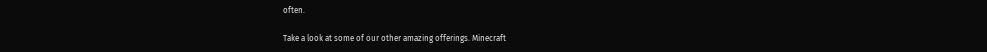often.

Take a look at some of our other amazing offerings. Minecraft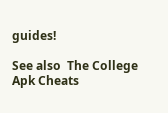guides!

See also  The College Apk Cheats